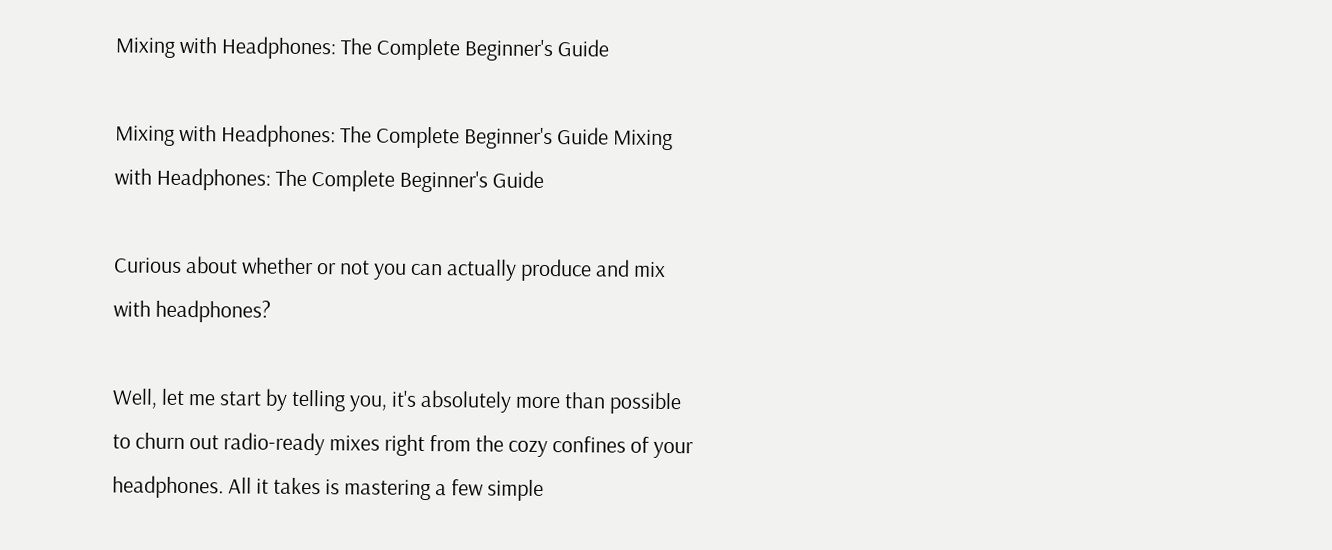Mixing with Headphones: The Complete Beginner's Guide

Mixing with Headphones: The Complete Beginner's Guide Mixing with Headphones: The Complete Beginner's Guide

Curious about whether or not you can actually produce and mix with headphones?

Well, let me start by telling you, it's absolutely more than possible to churn out radio-ready mixes right from the cozy confines of your headphones. All it takes is mastering a few simple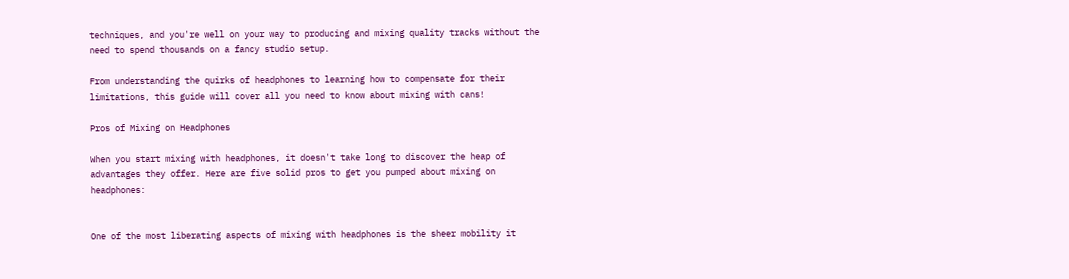techniques, and you're well on your way to producing and mixing quality tracks without the need to spend thousands on a fancy studio setup.

From understanding the quirks of headphones to learning how to compensate for their limitations, this guide will cover all you need to know about mixing with cans!

Pros of Mixing on Headphones

When you start mixing with headphones, it doesn't take long to discover the heap of advantages they offer. Here are five solid pros to get you pumped about mixing on headphones:


One of the most liberating aspects of mixing with headphones is the sheer mobility it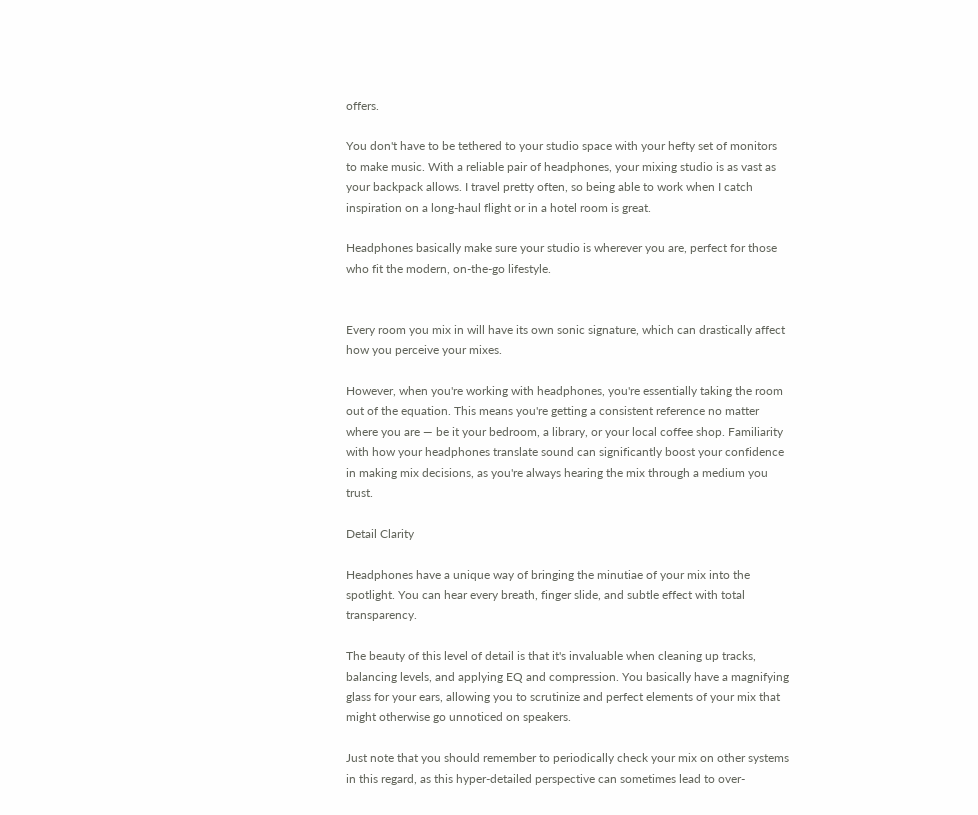offers.

You don't have to be tethered to your studio space with your hefty set of monitors to make music. With a reliable pair of headphones, your mixing studio is as vast as your backpack allows. I travel pretty often, so being able to work when I catch inspiration on a long-haul flight or in a hotel room is great.

Headphones basically make sure your studio is wherever you are, perfect for those who fit the modern, on-the-go lifestyle.


Every room you mix in will have its own sonic signature, which can drastically affect how you perceive your mixes.

However, when you're working with headphones, you're essentially taking the room out of the equation. This means you're getting a consistent reference no matter where you are — be it your bedroom, a library, or your local coffee shop. Familiarity with how your headphones translate sound can significantly boost your confidence in making mix decisions, as you're always hearing the mix through a medium you trust.

Detail Clarity

Headphones have a unique way of bringing the minutiae of your mix into the spotlight. You can hear every breath, finger slide, and subtle effect with total transparency.

The beauty of this level of detail is that it's invaluable when cleaning up tracks, balancing levels, and applying EQ and compression. You basically have a magnifying glass for your ears, allowing you to scrutinize and perfect elements of your mix that might otherwise go unnoticed on speakers.

Just note that you should remember to periodically check your mix on other systems in this regard, as this hyper-detailed perspective can sometimes lead to over-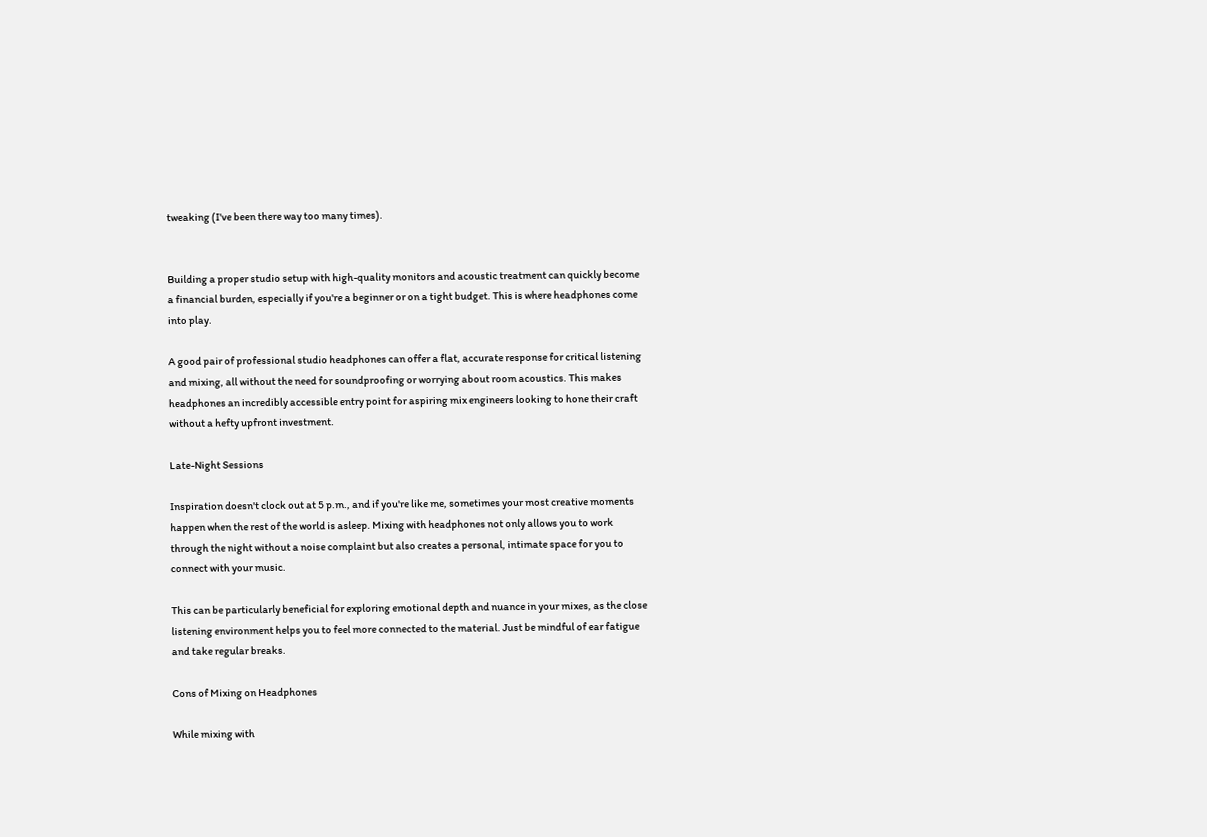tweaking (I've been there way too many times).


Building a proper studio setup with high-quality monitors and acoustic treatment can quickly become a financial burden, especially if you're a beginner or on a tight budget. This is where headphones come into play.

A good pair of professional studio headphones can offer a flat, accurate response for critical listening and mixing, all without the need for soundproofing or worrying about room acoustics. This makes headphones an incredibly accessible entry point for aspiring mix engineers looking to hone their craft without a hefty upfront investment.

Late-Night Sessions

Inspiration doesn't clock out at 5 p.m., and if you're like me, sometimes your most creative moments happen when the rest of the world is asleep. Mixing with headphones not only allows you to work through the night without a noise complaint but also creates a personal, intimate space for you to connect with your music.

This can be particularly beneficial for exploring emotional depth and nuance in your mixes, as the close listening environment helps you to feel more connected to the material. Just be mindful of ear fatigue and take regular breaks.

Cons of Mixing on Headphones

While mixing with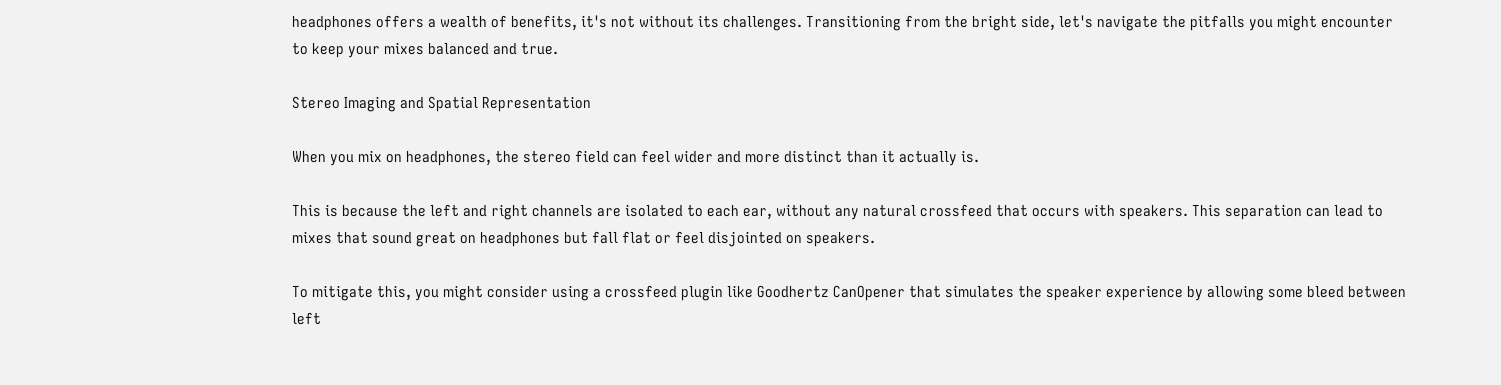headphones offers a wealth of benefits, it's not without its challenges. Transitioning from the bright side, let's navigate the pitfalls you might encounter to keep your mixes balanced and true.

Stereo Imaging and Spatial Representation

When you mix on headphones, the stereo field can feel wider and more distinct than it actually is.

This is because the left and right channels are isolated to each ear, without any natural crossfeed that occurs with speakers. This separation can lead to mixes that sound great on headphones but fall flat or feel disjointed on speakers.

To mitigate this, you might consider using a crossfeed plugin like Goodhertz CanOpener that simulates the speaker experience by allowing some bleed between left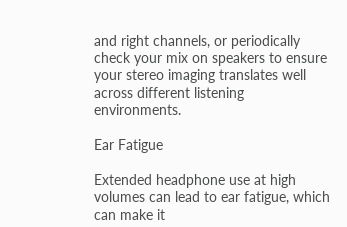and right channels, or periodically check your mix on speakers to ensure your stereo imaging translates well across different listening environments.

Ear Fatigue

Extended headphone use at high volumes can lead to ear fatigue, which can make it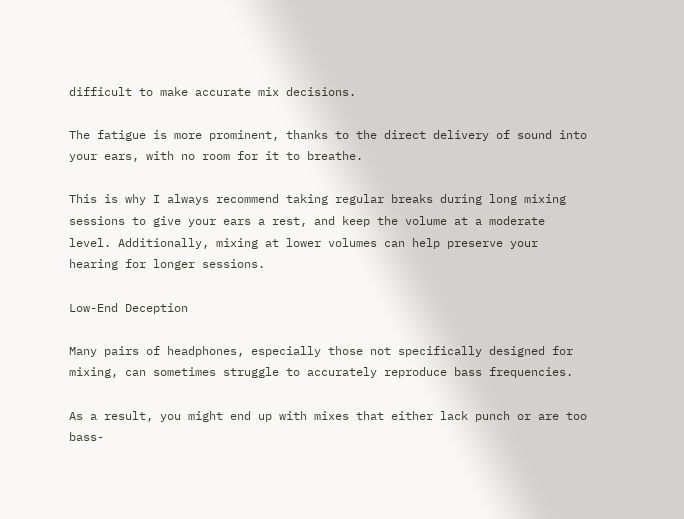difficult to make accurate mix decisions.

The fatigue is more prominent, thanks to the direct delivery of sound into your ears, with no room for it to breathe.

This is why I always recommend taking regular breaks during long mixing sessions to give your ears a rest, and keep the volume at a moderate level. Additionally, mixing at lower volumes can help preserve your hearing for longer sessions.

Low-End Deception

Many pairs of headphones, especially those not specifically designed for mixing, can sometimes struggle to accurately reproduce bass frequencies.

As a result, you might end up with mixes that either lack punch or are too bass-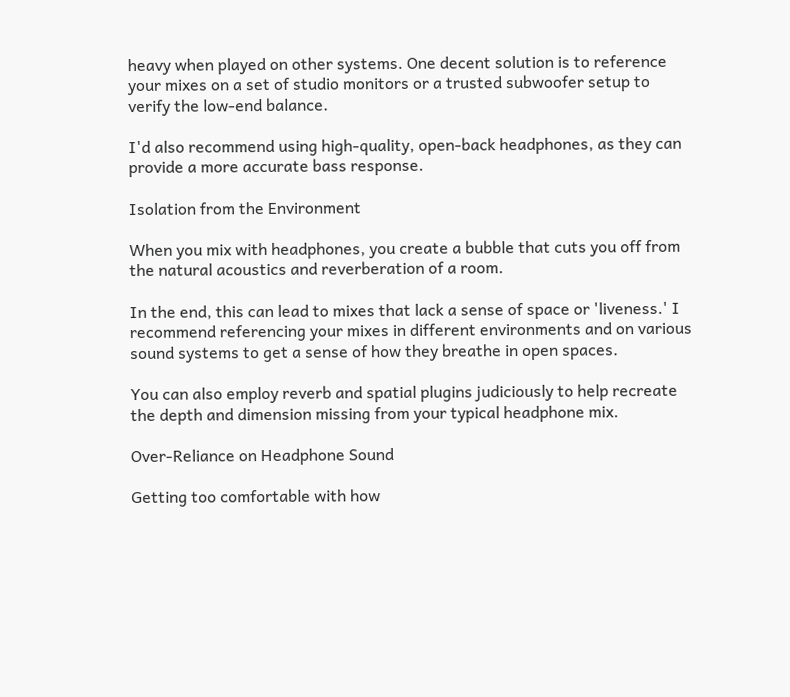heavy when played on other systems. One decent solution is to reference your mixes on a set of studio monitors or a trusted subwoofer setup to verify the low-end balance.

I'd also recommend using high-quality, open-back headphones, as they can provide a more accurate bass response.

Isolation from the Environment

When you mix with headphones, you create a bubble that cuts you off from the natural acoustics and reverberation of a room.

In the end, this can lead to mixes that lack a sense of space or 'liveness.' I recommend referencing your mixes in different environments and on various sound systems to get a sense of how they breathe in open spaces.

You can also employ reverb and spatial plugins judiciously to help recreate the depth and dimension missing from your typical headphone mix.

Over-Reliance on Headphone Sound

Getting too comfortable with how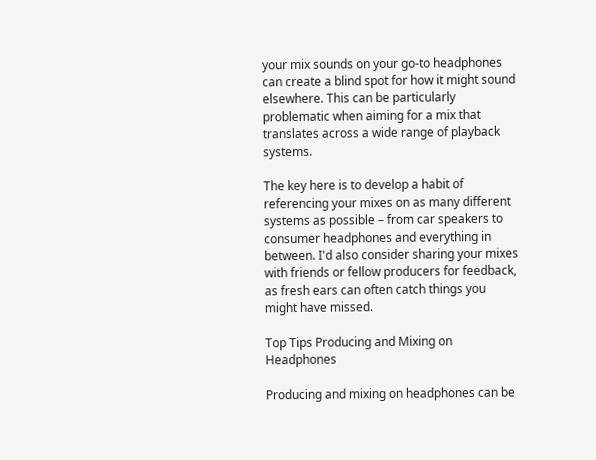your mix sounds on your go-to headphones can create a blind spot for how it might sound elsewhere. This can be particularly problematic when aiming for a mix that translates across a wide range of playback systems.

The key here is to develop a habit of referencing your mixes on as many different systems as possible – from car speakers to consumer headphones and everything in between. I'd also consider sharing your mixes with friends or fellow producers for feedback, as fresh ears can often catch things you might have missed.

Top Tips Producing and Mixing on Headphones

Producing and mixing on headphones can be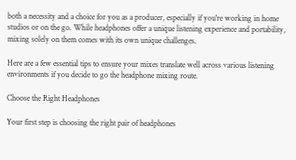both a necessity and a choice for you as a producer, especially if you're working in home studios or on the go. While headphones offer a unique listening experience and portability, mixing solely on them comes with its own unique challenges.

Here are a few essential tips to ensure your mixes translate well across various listening environments if you decide to go the headphone mixing route.

Choose the Right Headphones

Your first step is choosing the right pair of headphones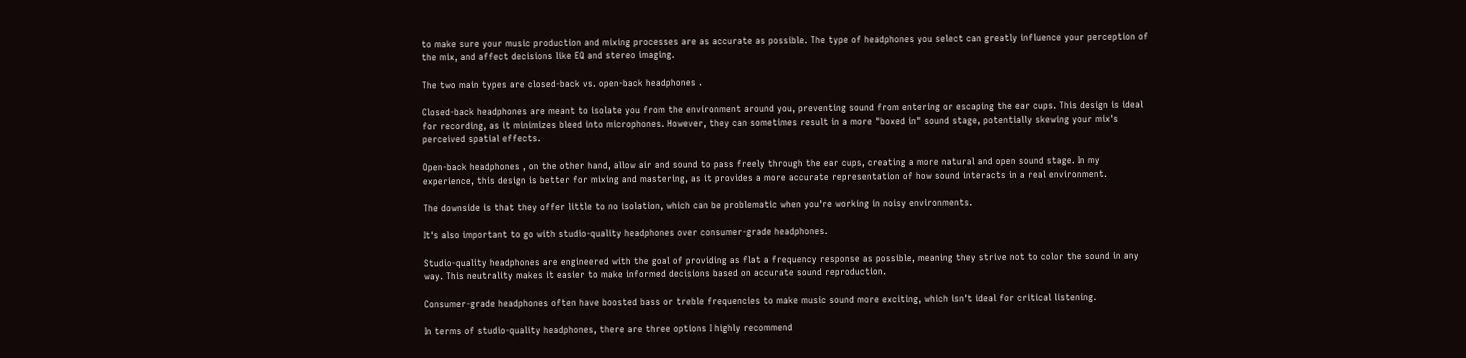to make sure your music production and mixing processes are as accurate as possible. The type of headphones you select can greatly influence your perception of the mix, and affect decisions like EQ and stereo imaging.

The two main types are closed-back vs. open-back headphones .

Closed-back headphones are meant to isolate you from the environment around you, preventing sound from entering or escaping the ear cups. This design is ideal for recording, as it minimizes bleed into microphones. However, they can sometimes result in a more "boxed in" sound stage, potentially skewing your mix's perceived spatial effects.

Open-back headphones , on the other hand, allow air and sound to pass freely through the ear cups, creating a more natural and open sound stage. In my experience, this design is better for mixing and mastering, as it provides a more accurate representation of how sound interacts in a real environment.

The downside is that they offer little to no isolation, which can be problematic when you're working in noisy environments.

It's also important to go with studio-quality headphones over consumer-grade headphones.

Studio-quality headphones are engineered with the goal of providing as flat a frequency response as possible, meaning they strive not to color the sound in any way. This neutrality makes it easier to make informed decisions based on accurate sound reproduction.

Consumer-grade headphones often have boosted bass or treble frequencies to make music sound more exciting, which isn't ideal for critical listening.

In terms of studio-quality headphones, there are three options I highly recommend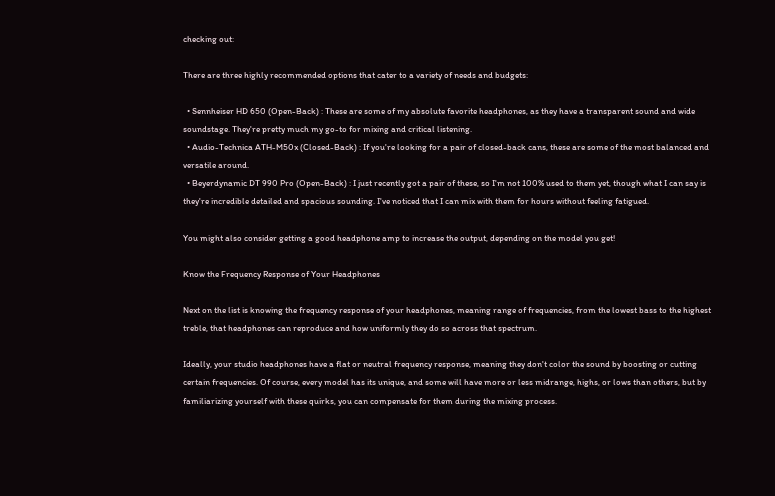checking out:

There are three highly recommended options that cater to a variety of needs and budgets:

  • Sennheiser HD 650 (Open-Back) : These are some of my absolute favorite headphones, as they have a transparent sound and wide soundstage. They're pretty much my go-to for mixing and critical listening.
  • Audio-Technica ATH-M50x (Closed-Back) : If you're looking for a pair of closed-back cans, these are some of the most balanced and versatile around.
  • Beyerdynamic DT 990 Pro (Open-Back) : I just recently got a pair of these, so I'm not 100% used to them yet, though what I can say is they're incredible detailed and spacious sounding. I've noticed that I can mix with them for hours without feeling fatigued.

You might also consider getting a good headphone amp to increase the output, depending on the model you get!

Know the Frequency Response of Your Headphones

Next on the list is knowing the frequency response of your headphones, meaning range of frequencies, from the lowest bass to the highest treble, that headphones can reproduce and how uniformly they do so across that spectrum.

Ideally, your studio headphones have a flat or neutral frequency response, meaning they don't color the sound by boosting or cutting certain frequencies. Of course, every model has its unique, and some will have more or less midrange, highs, or lows than others, but by familiarizing yourself with these quirks, you can compensate for them during the mixing process.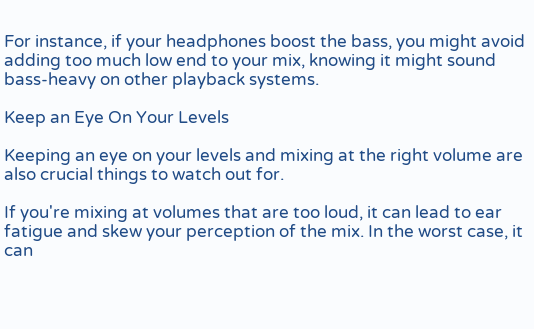For instance, if your headphones boost the bass, you might avoid adding too much low end to your mix, knowing it might sound bass-heavy on other playback systems.

Keep an Eye On Your Levels

Keeping an eye on your levels and mixing at the right volume are also crucial things to watch out for.

If you're mixing at volumes that are too loud, it can lead to ear fatigue and skew your perception of the mix. In the worst case, it can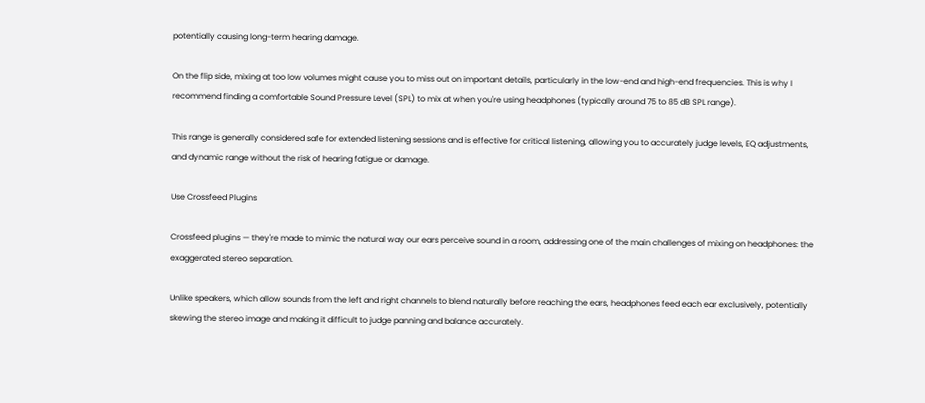potentially causing long-term hearing damage.

On the flip side, mixing at too low volumes might cause you to miss out on important details, particularly in the low-end and high-end frequencies. This is why I recommend finding a comfortable Sound Pressure Level (SPL) to mix at when you're using headphones (typically around 75 to 85 dB SPL range).

This range is generally considered safe for extended listening sessions and is effective for critical listening, allowing you to accurately judge levels, EQ adjustments, and dynamic range without the risk of hearing fatigue or damage.

Use Crossfeed Plugins

Crossfeed plugins — they're made to mimic the natural way our ears perceive sound in a room, addressing one of the main challenges of mixing on headphones: the exaggerated stereo separation.

Unlike speakers, which allow sounds from the left and right channels to blend naturally before reaching the ears, headphones feed each ear exclusively, potentially skewing the stereo image and making it difficult to judge panning and balance accurately.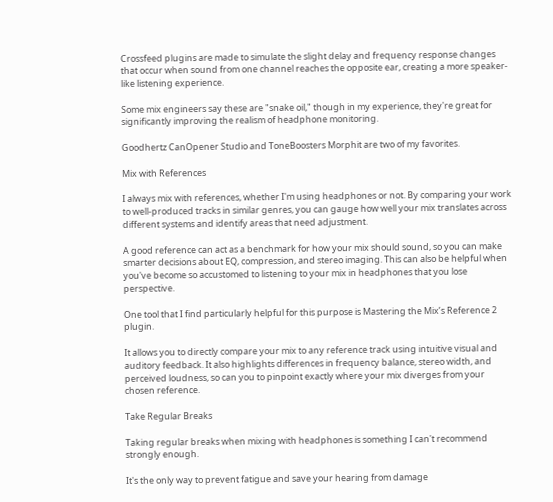Crossfeed plugins are made to simulate the slight delay and frequency response changes that occur when sound from one channel reaches the opposite ear, creating a more speaker-like listening experience.

Some mix engineers say these are "snake oil," though in my experience, they're great for significantly improving the realism of headphone monitoring.

Goodhertz CanOpener Studio and ToneBoosters Morphit are two of my favorites.

Mix with References

I always mix with references, whether I'm using headphones or not. By comparing your work to well-produced tracks in similar genres, you can gauge how well your mix translates across different systems and identify areas that need adjustment.

A good reference can act as a benchmark for how your mix should sound, so you can make smarter decisions about EQ, compression, and stereo imaging. This can also be helpful when you've become so accustomed to listening to your mix in headphones that you lose perspective.

One tool that I find particularly helpful for this purpose is Mastering the Mix’s Reference 2 plugin.

It allows you to directly compare your mix to any reference track using intuitive visual and auditory feedback. It also highlights differences in frequency balance, stereo width, and perceived loudness, so can you to pinpoint exactly where your mix diverges from your chosen reference.

Take Regular Breaks

Taking regular breaks when mixing with headphones is something I can't recommend strongly enough.

It's the only way to prevent fatigue and save your hearing from damage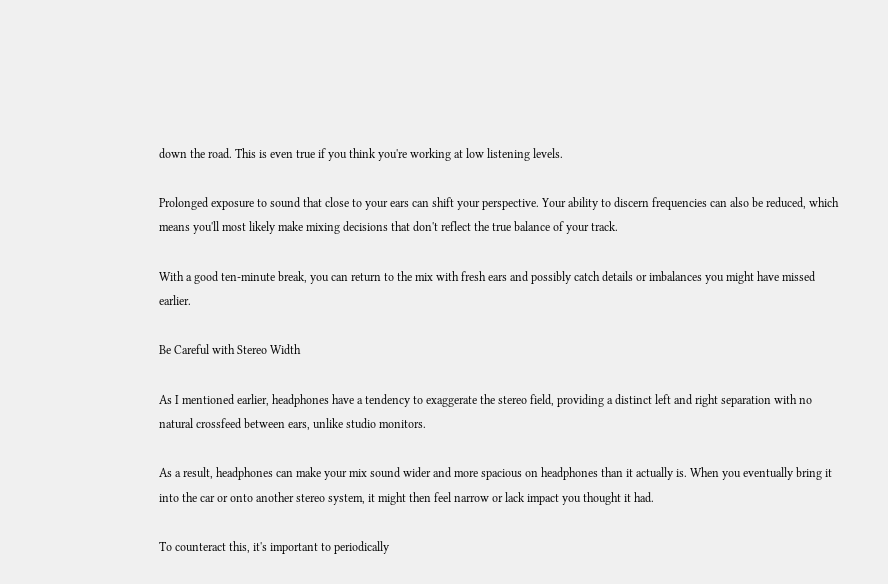down the road. This is even true if you think you're working at low listening levels.

Prolonged exposure to sound that close to your ears can shift your perspective. Your ability to discern frequencies can also be reduced, which means you'll most likely make mixing decisions that don't reflect the true balance of your track.

With a good ten-minute break, you can return to the mix with fresh ears and possibly catch details or imbalances you might have missed earlier.

Be Careful with Stereo Width

As I mentioned earlier, headphones have a tendency to exaggerate the stereo field, providing a distinct left and right separation with no natural crossfeed between ears, unlike studio monitors.

As a result, headphones can make your mix sound wider and more spacious on headphones than it actually is. When you eventually bring it into the car or onto another stereo system, it might then feel narrow or lack impact you thought it had.

To counteract this, it's important to periodically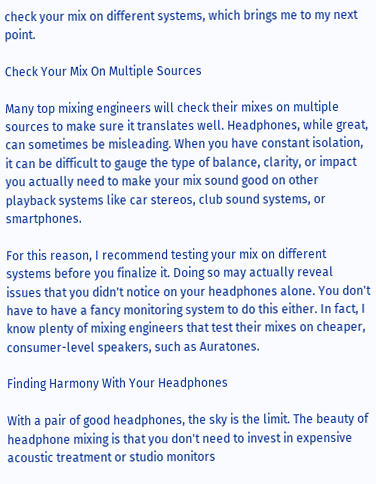check your mix on different systems, which brings me to my next point.

Check Your Mix On Multiple Sources

Many top mixing engineers will check their mixes on multiple sources to make sure it translates well. Headphones, while great, can sometimes be misleading. When you have constant isolation, it can be difficult to gauge the type of balance, clarity, or impact you actually need to make your mix sound good on other playback systems like car stereos, club sound systems, or smartphones.

For this reason, I recommend testing your mix on different systems before you finalize it. Doing so may actually reveal issues that you didn't notice on your headphones alone. You don't have to have a fancy monitoring system to do this either. In fact, I know plenty of mixing engineers that test their mixes on cheaper, consumer-level speakers, such as Auratones.

Finding Harmony With Your Headphones

With a pair of good headphones, the sky is the limit. The beauty of headphone mixing is that you don't need to invest in expensive acoustic treatment or studio monitors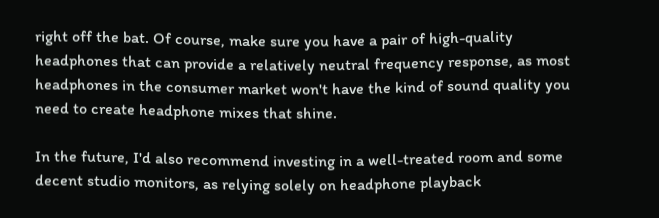right off the bat. Of course, make sure you have a pair of high-quality headphones that can provide a relatively neutral frequency response, as most headphones in the consumer market won't have the kind of sound quality you need to create headphone mixes that shine.

In the future, I'd also recommend investing in a well-treated room and some decent studio monitors, as relying solely on headphone playback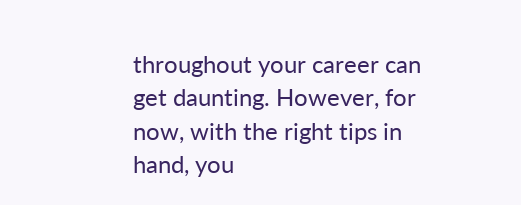throughout your career can get daunting. However, for now, with the right tips in hand, you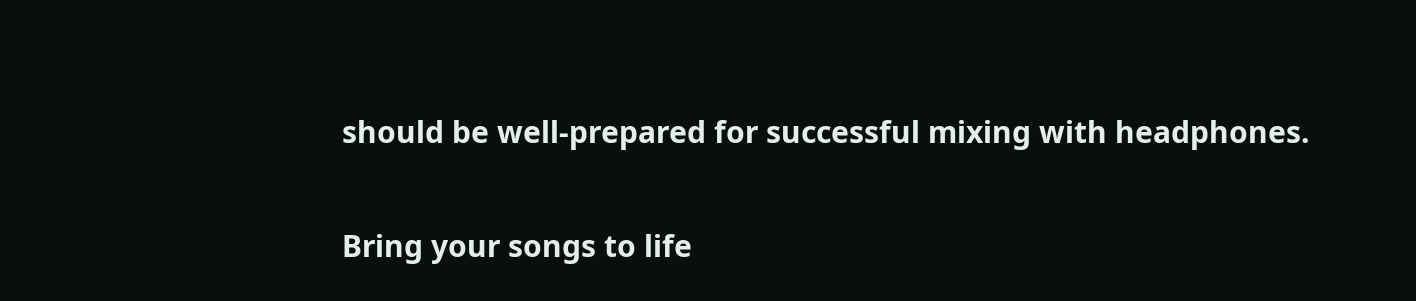should be well-prepared for successful mixing with headphones.

Bring your songs to life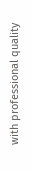with professional quality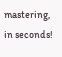mastering, in seconds!